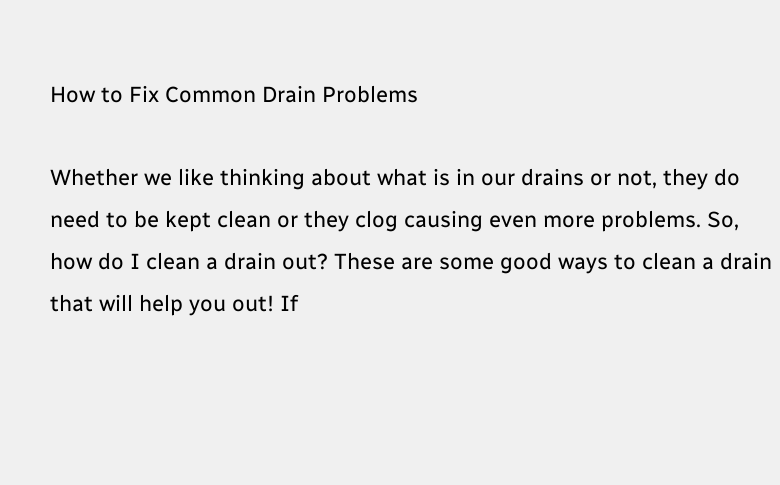How to Fix Common Drain Problems

Whether we like thinking about what is in our drains or not, they do need to be kept clean or they clog causing even more problems. So, how do I clean a drain out? These are some good ways to clean a drain that will help you out! If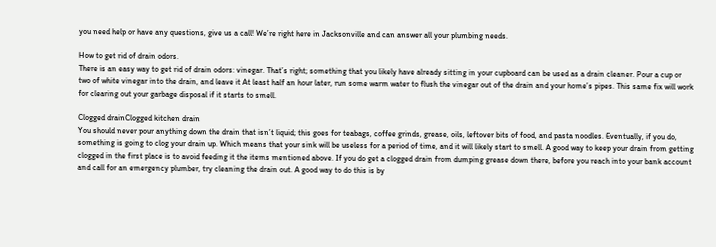you need help or have any questions, give us a call! We’re right here in Jacksonville and can answer all your plumbing needs.

How to get rid of drain odors.
There is an easy way to get rid of drain odors: vinegar. That’s right; something that you likely have already sitting in your cupboard can be used as a drain cleaner. Pour a cup or two of white vinegar into the drain, and leave it At least half an hour later, run some warm water to flush the vinegar out of the drain and your home’s pipes. This same fix will work for clearing out your garbage disposal if it starts to smell.

Clogged drainClogged kitchen drain
You should never pour anything down the drain that isn’t liquid; this goes for teabags, coffee grinds, grease, oils, leftover bits of food, and pasta noodles. Eventually, if you do, something is going to clog your drain up. Which means that your sink will be useless for a period of time, and it will likely start to smell. A good way to keep your drain from getting clogged in the first place is to avoid feeding it the items mentioned above. If you do get a clogged drain from dumping grease down there, before you reach into your bank account and call for an emergency plumber, try cleaning the drain out. A good way to do this is by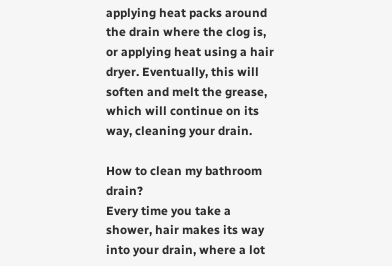applying heat packs around the drain where the clog is, or applying heat using a hair dryer. Eventually, this will soften and melt the grease, which will continue on its way, cleaning your drain.

How to clean my bathroom drain?
Every time you take a shower, hair makes its way into your drain, where a lot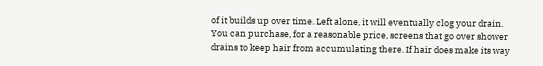of it builds up over time. Left alone, it will eventually clog your drain. You can purchase, for a reasonable price, screens that go over shower drains to keep hair from accumulating there. If hair does make its way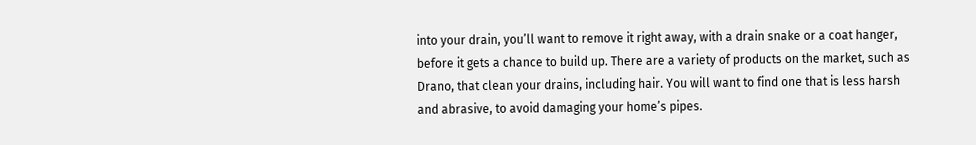into your drain, you’ll want to remove it right away, with a drain snake or a coat hanger, before it gets a chance to build up. There are a variety of products on the market, such as Drano, that clean your drains, including hair. You will want to find one that is less harsh and abrasive, to avoid damaging your home’s pipes.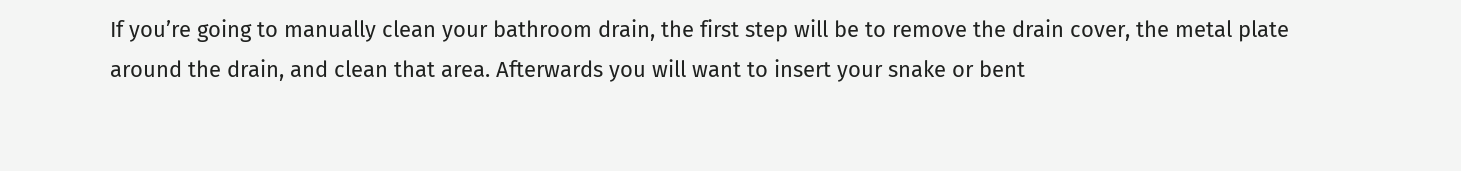If you’re going to manually clean your bathroom drain, the first step will be to remove the drain cover, the metal plate around the drain, and clean that area. Afterwards you will want to insert your snake or bent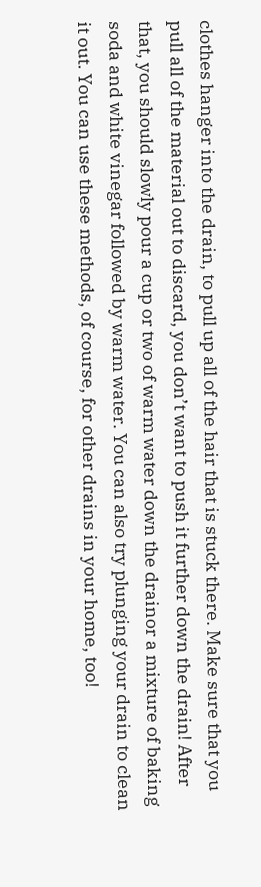clothes hanger into the drain, to pull up all of the hair that is stuck there. Make sure that you pull all of the material out to discard, you don’t want to push it further down the drain! After that, you should slowly pour a cup or two of warm water down the drainor a mixture of baking soda and white vinegar followed by warm water. You can also try plunging your drain to clean it out. You can use these methods, of course, for other drains in your home, too!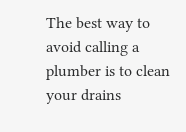The best way to avoid calling a plumber is to clean your drains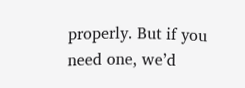properly. But if you need one, we’d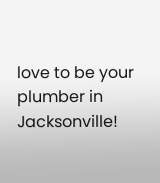love to be your plumber in Jacksonville!